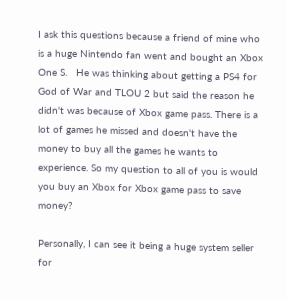I ask this questions because a friend of mine who is a huge Nintendo fan went and bought an Xbox One S.   He was thinking about getting a PS4 for God of War and TLOU 2 but said the reason he didn't was because of Xbox game pass. There is a lot of games he missed and doesn't have the money to buy all the games he wants to experience. So my question to all of you is would you buy an Xbox for Xbox game pass to save money?

Personally, I can see it being a huge system seller for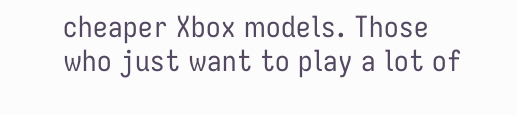cheaper Xbox models. Those who just want to play a lot of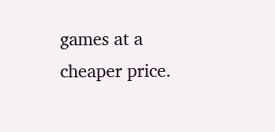games at a cheaper price.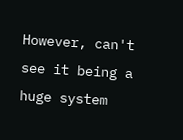However, can't see it being a huge system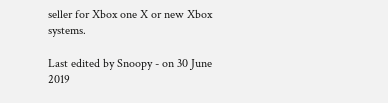seller for Xbox one X or new Xbox systems.

Last edited by Snoopy - on 30 June 2019